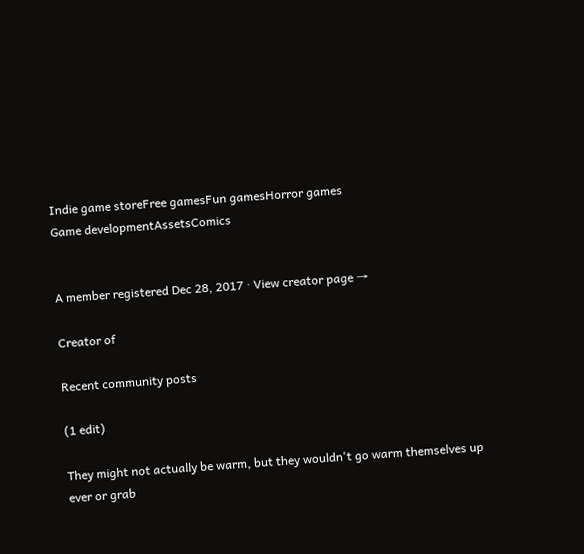Indie game storeFree gamesFun gamesHorror games
Game developmentAssetsComics


A member registered Dec 28, 2017 · View creator page →

Creator of

Recent community posts

(1 edit)

They might not actually be warm, but they wouldn't go warm themselves up ever or grab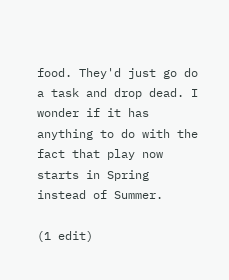food. They'd just go do a task and drop dead. I wonder if it has anything to do with the fact that play now starts in Spring instead of Summer.

(1 edit)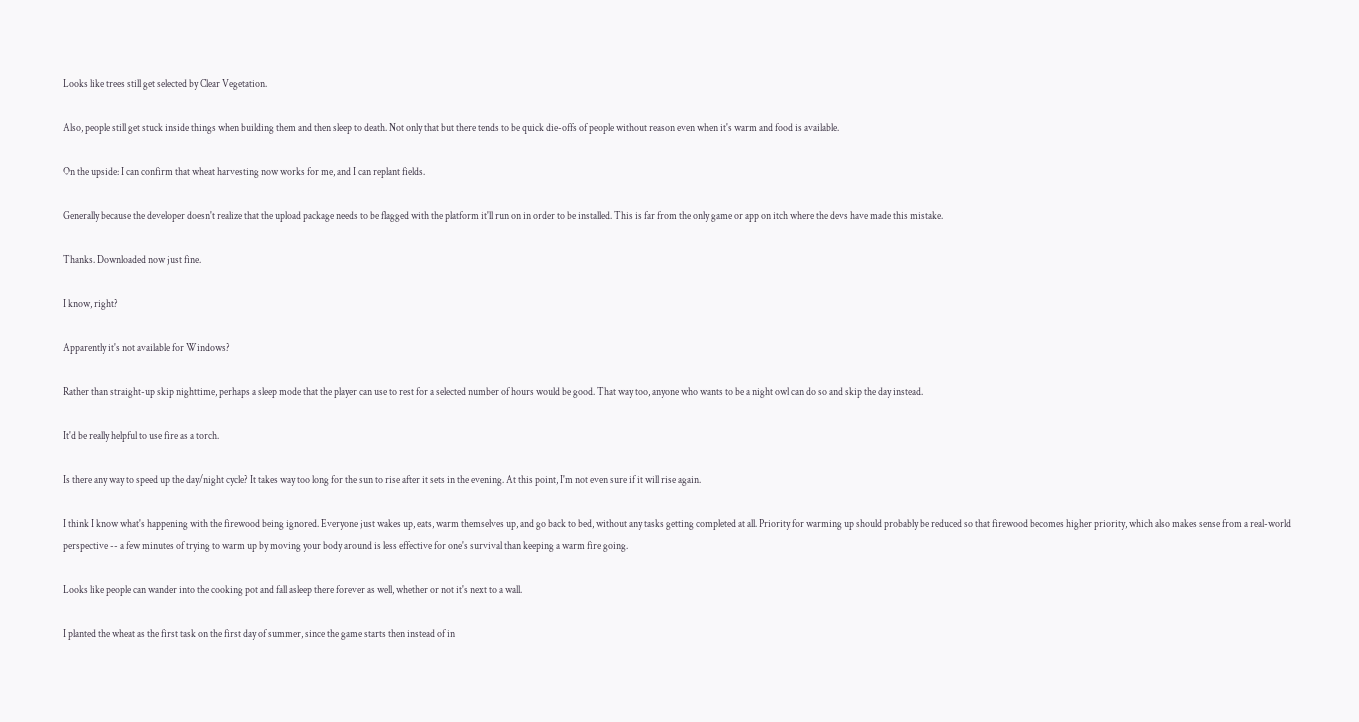Looks like trees still get selected by Clear Vegetation.

Also, people still get stuck inside things when building them and then sleep to death. Not only that but there tends to be quick die-offs of people without reason even when it's warm and food is available.

On the upside: I can confirm that wheat harvesting now works for me, and I can replant fields.

Generally because the developer doesn't realize that the upload package needs to be flagged with the platform it'll run on in order to be installed. This is far from the only game or app on itch where the devs have made this mistake.

Thanks. Downloaded now just fine.

I know, right?

Apparently it's not available for Windows?

Rather than straight-up skip nighttime, perhaps a sleep mode that the player can use to rest for a selected number of hours would be good. That way too, anyone who wants to be a night owl can do so and skip the day instead.

It'd be really helpful to use fire as a torch.

Is there any way to speed up the day/night cycle? It takes way too long for the sun to rise after it sets in the evening. At this point, I'm not even sure if it will rise again.

I think I know what's happening with the firewood being ignored. Everyone just wakes up, eats, warm themselves up, and go back to bed, without any tasks getting completed at all. Priority for warming up should probably be reduced so that firewood becomes higher priority, which also makes sense from a real-world perspective -- a few minutes of trying to warm up by moving your body around is less effective for one's survival than keeping a warm fire going.

Looks like people can wander into the cooking pot and fall asleep there forever as well, whether or not it's next to a wall.

I planted the wheat as the first task on the first day of summer, since the game starts then instead of in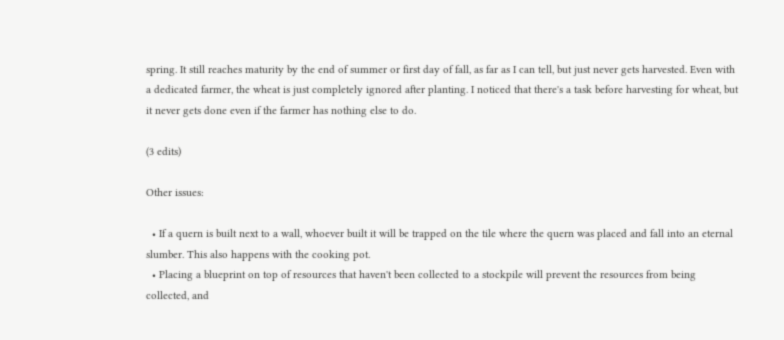spring. It still reaches maturity by the end of summer or first day of fall, as far as I can tell, but just never gets harvested. Even with a dedicated farmer, the wheat is just completely ignored after planting. I noticed that there's a task before harvesting for wheat, but it never gets done even if the farmer has nothing else to do.

(3 edits)

Other issues:

  • If a quern is built next to a wall, whoever built it will be trapped on the tile where the quern was placed and fall into an eternal slumber. This also happens with the cooking pot.
  • Placing a blueprint on top of resources that haven't been collected to a stockpile will prevent the resources from being collected, and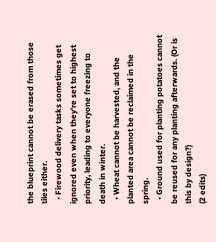the blueprint cannot be erased from those tiles either.
  • Firewood delivery tasks sometimes get ignored even when they're set to highest priority, leading to everyone freezing to death in winter.
  • Wheat cannot be harvested, and the planted area cannot be reclaimed in the spring.
  • Ground used for planting potatoes cannot be reused for any planting afterwards. (Or is this by design?)
(2 edits)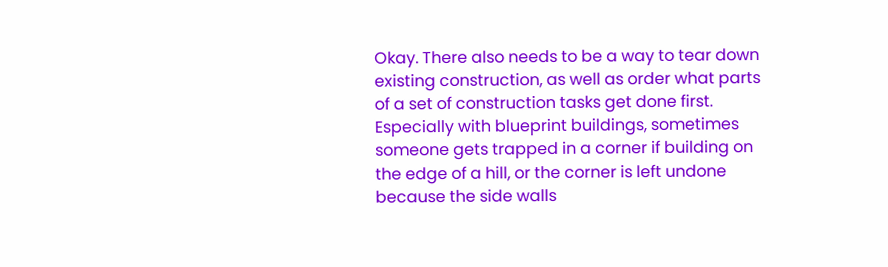Okay. There also needs to be a way to tear down existing construction, as well as order what parts of a set of construction tasks get done first. Especially with blueprint buildings, sometimes someone gets trapped in a corner if building on the edge of a hill, or the corner is left undone because the side walls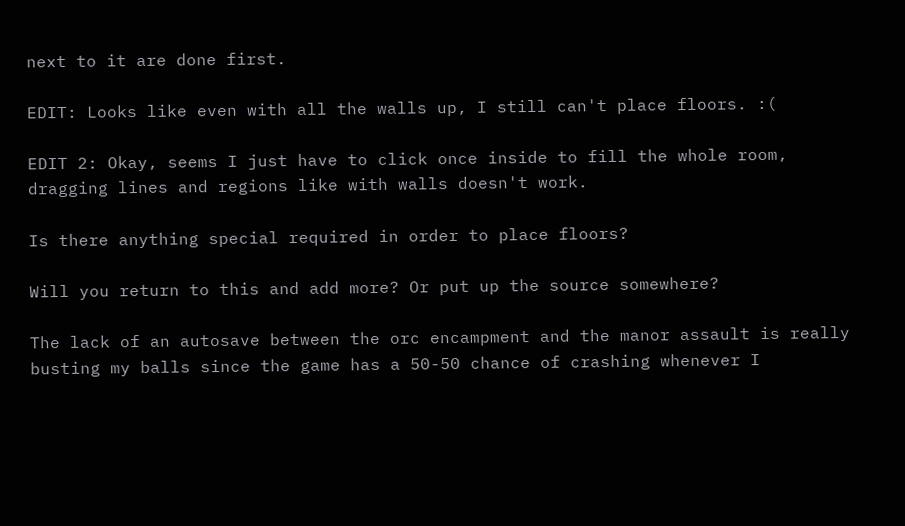next to it are done first.

EDIT: Looks like even with all the walls up, I still can't place floors. :(

EDIT 2: Okay, seems I just have to click once inside to fill the whole room, dragging lines and regions like with walls doesn't work.

Is there anything special required in order to place floors?

Will you return to this and add more? Or put up the source somewhere?

The lack of an autosave between the orc encampment and the manor assault is really busting my balls since the game has a 50-50 chance of crashing whenever I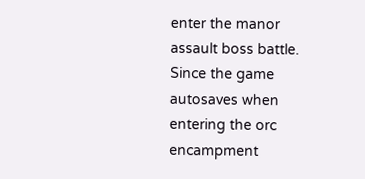enter the manor assault boss battle. Since the game autosaves when entering the orc encampment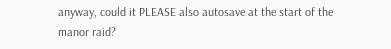anyway, could it PLEASE also autosave at the start of the manor raid?